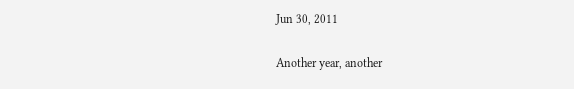Jun 30, 2011

Another year, another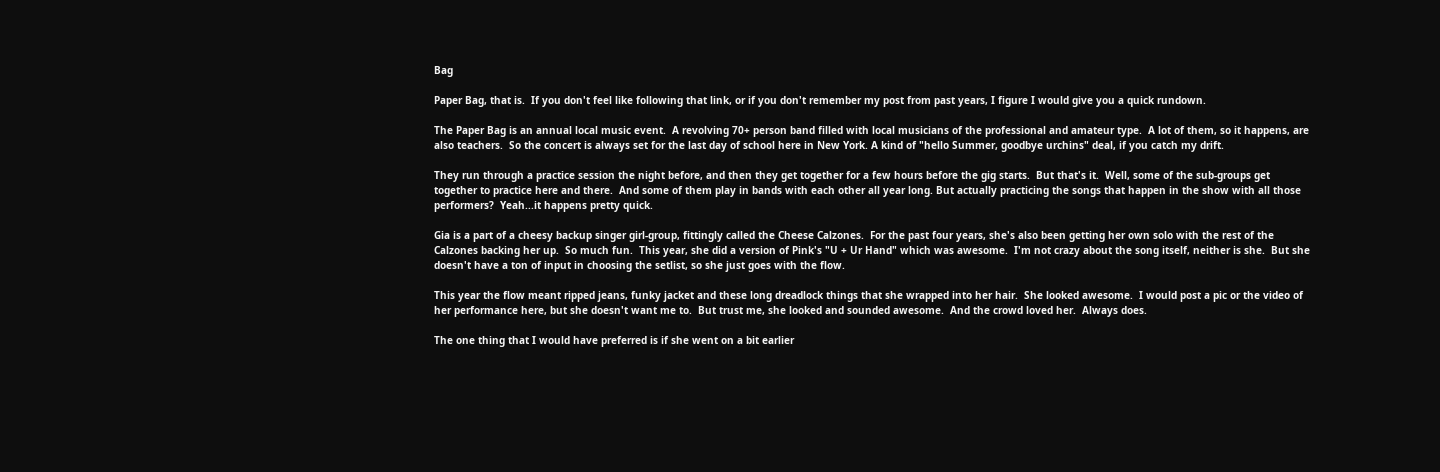Bag

Paper Bag, that is.  If you don't feel like following that link, or if you don't remember my post from past years, I figure I would give you a quick rundown.

The Paper Bag is an annual local music event.  A revolving 70+ person band filled with local musicians of the professional and amateur type.  A lot of them, so it happens, are also teachers.  So the concert is always set for the last day of school here in New York. A kind of "hello Summer, goodbye urchins" deal, if you catch my drift.

They run through a practice session the night before, and then they get together for a few hours before the gig starts.  But that's it.  Well, some of the sub-groups get together to practice here and there.  And some of them play in bands with each other all year long. But actually practicing the songs that happen in the show with all those performers?  Yeah...it happens pretty quick.

Gia is a part of a cheesy backup singer girl-group, fittingly called the Cheese Calzones.  For the past four years, she's also been getting her own solo with the rest of the Calzones backing her up.  So much fun.  This year, she did a version of Pink's "U + Ur Hand" which was awesome.  I'm not crazy about the song itself, neither is she.  But she doesn't have a ton of input in choosing the setlist, so she just goes with the flow.

This year the flow meant ripped jeans, funky jacket and these long dreadlock things that she wrapped into her hair.  She looked awesome.  I would post a pic or the video of her performance here, but she doesn't want me to.  But trust me, she looked and sounded awesome.  And the crowd loved her.  Always does.

The one thing that I would have preferred is if she went on a bit earlier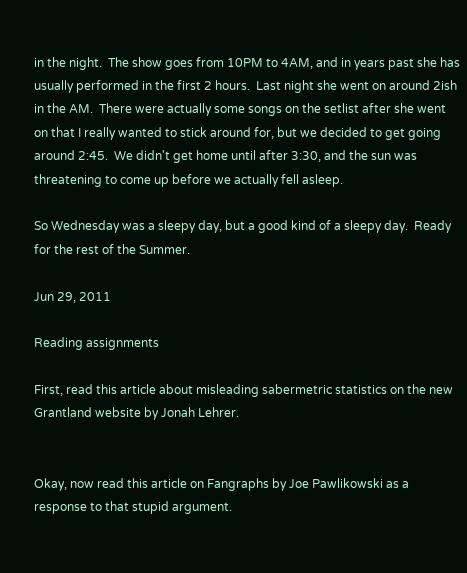in the night.  The show goes from 10PM to 4AM, and in years past she has usually performed in the first 2 hours.  Last night she went on around 2ish in the AM.  There were actually some songs on the setlist after she went on that I really wanted to stick around for, but we decided to get going around 2:45.  We didn't get home until after 3:30, and the sun was threatening to come up before we actually fell asleep.

So Wednesday was a sleepy day, but a good kind of a sleepy day.  Ready for the rest of the Summer.

Jun 29, 2011

Reading assignments

First, read this article about misleading sabermetric statistics on the new Grantland website by Jonah Lehrer.


Okay, now read this article on Fangraphs by Joe Pawlikowski as a response to that stupid argument.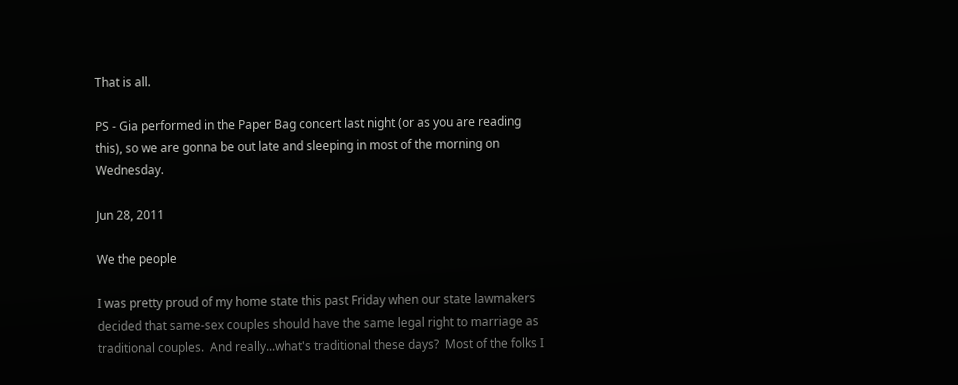That is all.

PS - Gia performed in the Paper Bag concert last night (or as you are reading this), so we are gonna be out late and sleeping in most of the morning on Wednesday.

Jun 28, 2011

We the people

I was pretty proud of my home state this past Friday when our state lawmakers decided that same-sex couples should have the same legal right to marriage as traditional couples.  And really...what's traditional these days?  Most of the folks I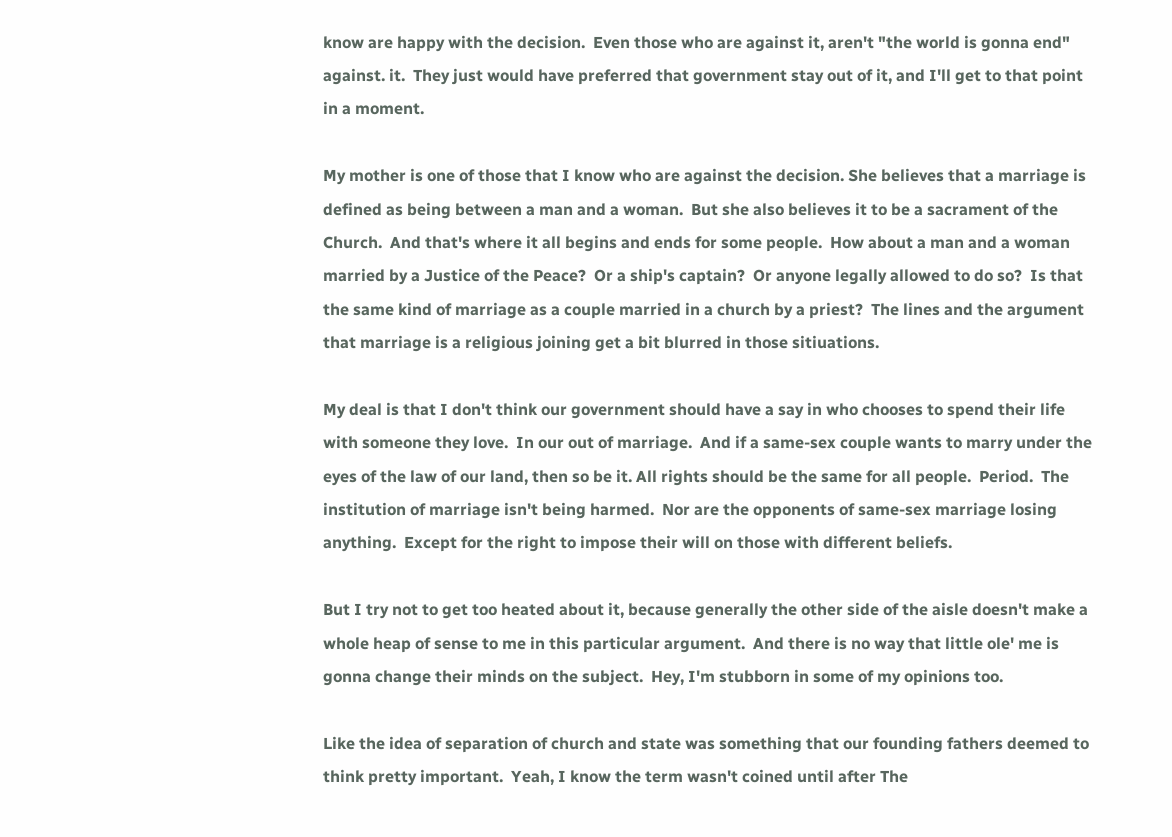know are happy with the decision.  Even those who are against it, aren't "the world is gonna end" against. it.  They just would have preferred that government stay out of it, and I'll get to that point in a moment.

My mother is one of those that I know who are against the decision. She believes that a marriage is defined as being between a man and a woman.  But she also believes it to be a sacrament of the Church.  And that's where it all begins and ends for some people.  How about a man and a woman married by a Justice of the Peace?  Or a ship's captain?  Or anyone legally allowed to do so?  Is that the same kind of marriage as a couple married in a church by a priest?  The lines and the argument that marriage is a religious joining get a bit blurred in those sitiuations.

My deal is that I don't think our government should have a say in who chooses to spend their life with someone they love.  In our out of marriage.  And if a same-sex couple wants to marry under the eyes of the law of our land, then so be it. All rights should be the same for all people.  Period.  The institution of marriage isn't being harmed.  Nor are the opponents of same-sex marriage losing anything.  Except for the right to impose their will on those with different beliefs.

But I try not to get too heated about it, because generally the other side of the aisle doesn't make a whole heap of sense to me in this particular argument.  And there is no way that little ole' me is gonna change their minds on the subject.  Hey, I'm stubborn in some of my opinions too.

Like the idea of separation of church and state was something that our founding fathers deemed to think pretty important.  Yeah, I know the term wasn't coined until after The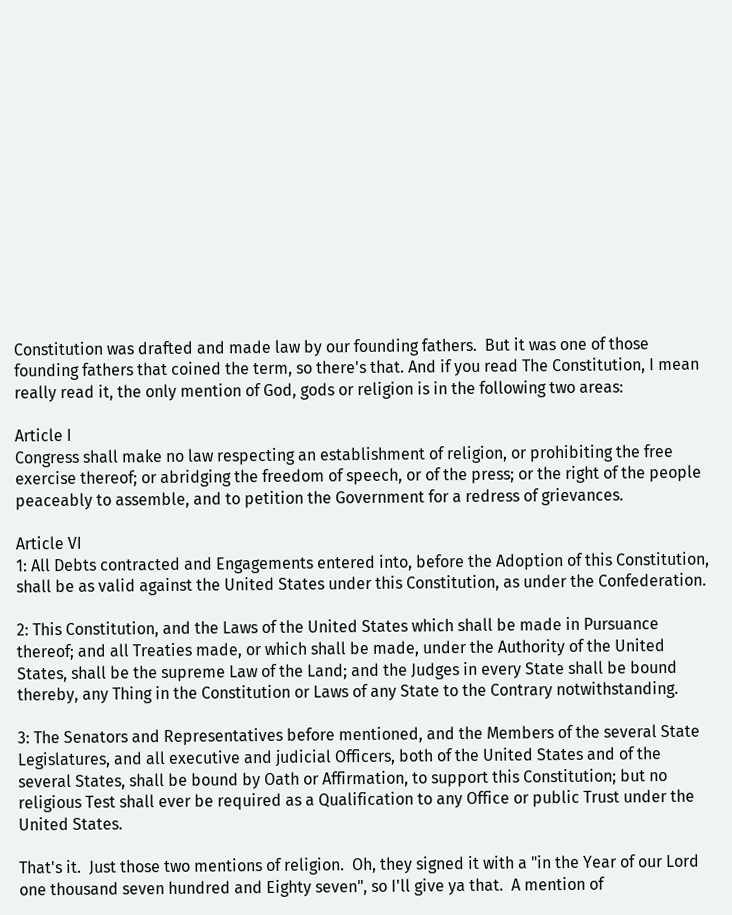Constitution was drafted and made law by our founding fathers.  But it was one of those founding fathers that coined the term, so there's that. And if you read The Constitution, I mean really read it, the only mention of God, gods or religion is in the following two areas:

Article I
Congress shall make no law respecting an establishment of religion, or prohibiting the free exercise thereof; or abridging the freedom of speech, or of the press; or the right of the people peaceably to assemble, and to petition the Government for a redress of grievances.

Article VI
1: All Debts contracted and Engagements entered into, before the Adoption of this Constitution, shall be as valid against the United States under this Constitution, as under the Confederation.

2: This Constitution, and the Laws of the United States which shall be made in Pursuance thereof; and all Treaties made, or which shall be made, under the Authority of the United States, shall be the supreme Law of the Land; and the Judges in every State shall be bound thereby, any Thing in the Constitution or Laws of any State to the Contrary notwithstanding.

3: The Senators and Representatives before mentioned, and the Members of the several State Legislatures, and all executive and judicial Officers, both of the United States and of the several States, shall be bound by Oath or Affirmation, to support this Constitution; but no religious Test shall ever be required as a Qualification to any Office or public Trust under the United States.

That's it.  Just those two mentions of religion.  Oh, they signed it with a "in the Year of our Lord one thousand seven hundred and Eighty seven", so I'll give ya that.  A mention of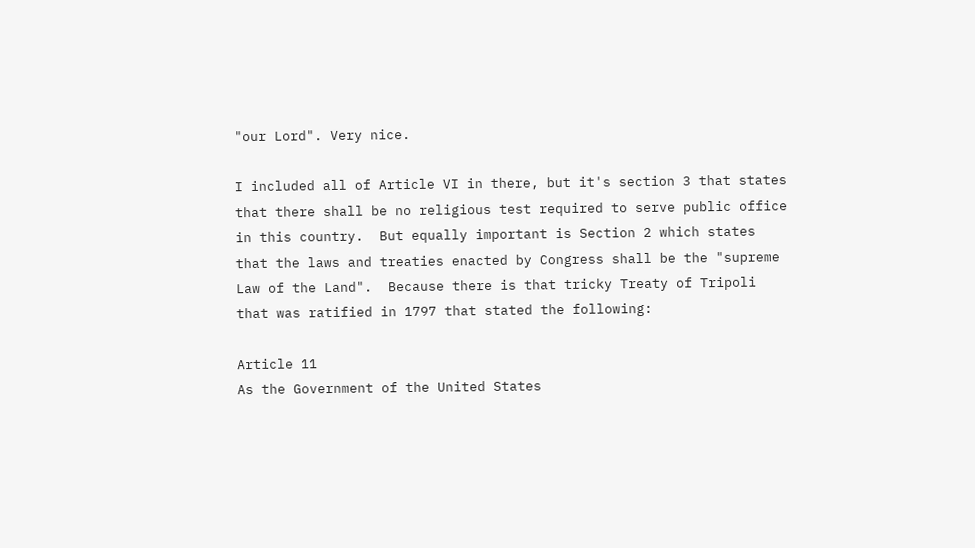"our Lord". Very nice.

I included all of Article VI in there, but it's section 3 that states that there shall be no religious test required to serve public office in this country.  But equally important is Section 2 which states that the laws and treaties enacted by Congress shall be the "supreme Law of the Land".  Because there is that tricky Treaty of Tripoli that was ratified in 1797 that stated the following:

Article 11
As the Government of the United States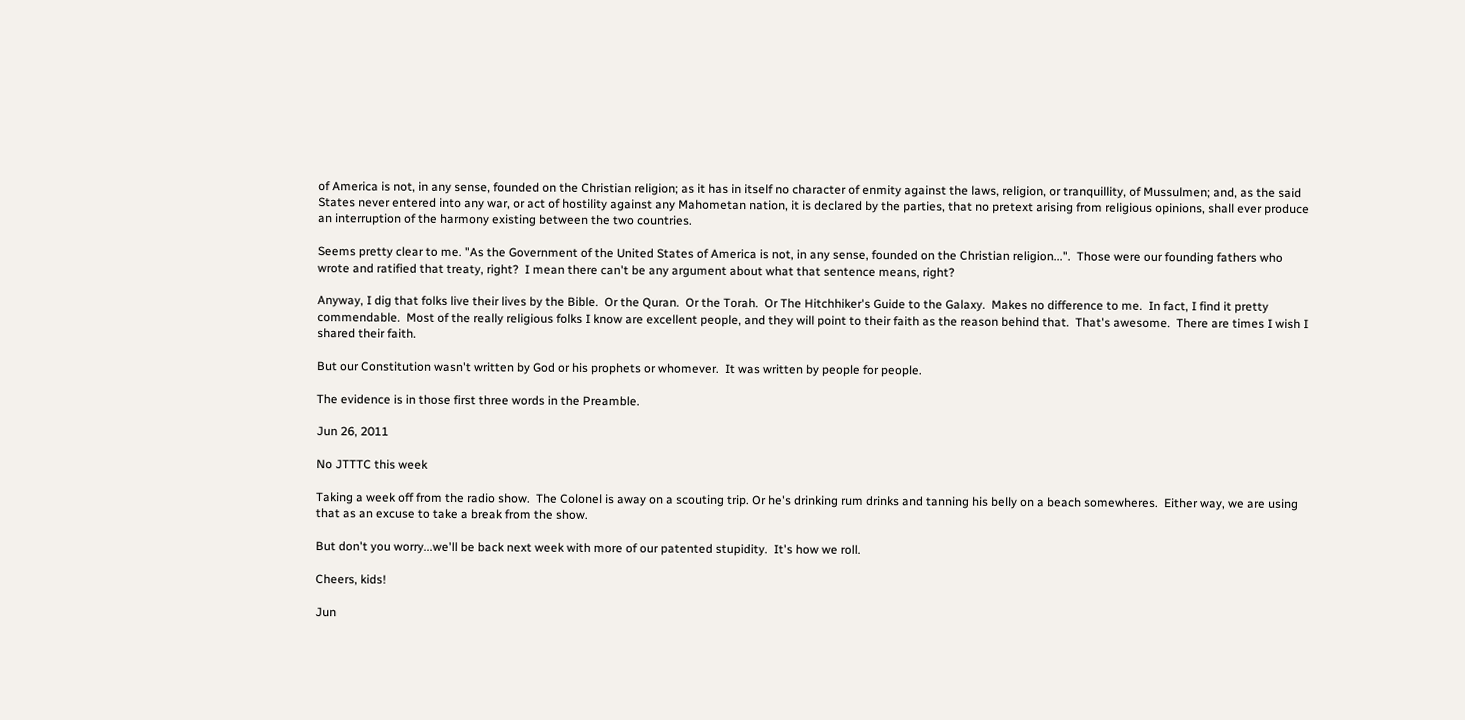of America is not, in any sense, founded on the Christian religion; as it has in itself no character of enmity against the laws, religion, or tranquillity, of Mussulmen; and, as the said States never entered into any war, or act of hostility against any Mahometan nation, it is declared by the parties, that no pretext arising from religious opinions, shall ever produce an interruption of the harmony existing between the two countries.

Seems pretty clear to me. "As the Government of the United States of America is not, in any sense, founded on the Christian religion...".  Those were our founding fathers who wrote and ratified that treaty, right?  I mean there can't be any argument about what that sentence means, right?

Anyway, I dig that folks live their lives by the Bible.  Or the Quran.  Or the Torah.  Or The Hitchhiker's Guide to the Galaxy.  Makes no difference to me.  In fact, I find it pretty commendable.  Most of the really religious folks I know are excellent people, and they will point to their faith as the reason behind that.  That's awesome.  There are times I wish I shared their faith.

But our Constitution wasn't written by God or his prophets or whomever.  It was written by people for people.

The evidence is in those first three words in the Preamble.

Jun 26, 2011

No JTTTC this week

Taking a week off from the radio show.  The Colonel is away on a scouting trip. Or he's drinking rum drinks and tanning his belly on a beach somewheres.  Either way, we are using that as an excuse to take a break from the show.

But don't you worry...we'll be back next week with more of our patented stupidity.  It's how we roll.

Cheers, kids!

Jun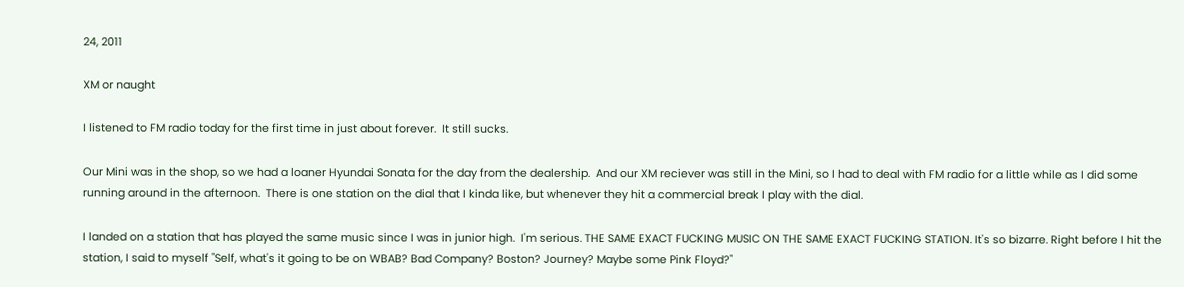24, 2011

XM or naught

I listened to FM radio today for the first time in just about forever.  It still sucks.

Our Mini was in the shop, so we had a loaner Hyundai Sonata for the day from the dealership.  And our XM reciever was still in the Mini, so I had to deal with FM radio for a little while as I did some running around in the afternoon.  There is one station on the dial that I kinda like, but whenever they hit a commercial break I play with the dial.

I landed on a station that has played the same music since I was in junior high.  I'm serious. THE SAME EXACT FUCKING MUSIC ON THE SAME EXACT FUCKING STATION. It's so bizarre. Right before I hit the station, I said to myself "Self, what's it going to be on WBAB? Bad Company? Boston? Journey? Maybe some Pink Floyd?"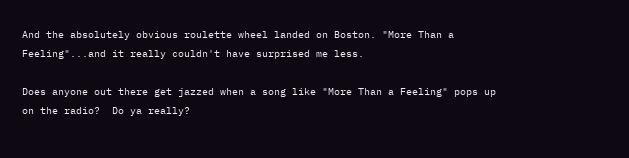And the absolutely obvious roulette wheel landed on Boston. "More Than a Feeling"...and it really couldn't have surprised me less.

Does anyone out there get jazzed when a song like "More Than a Feeling" pops up on the radio?  Do ya really?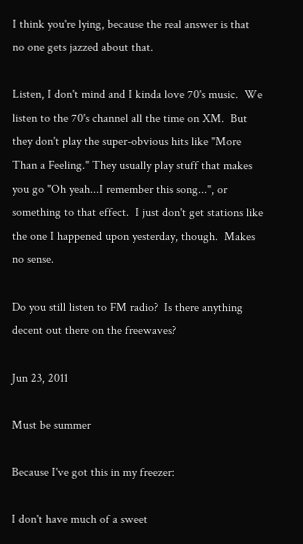I think you're lying, because the real answer is that no one gets jazzed about that.

Listen, I don't mind and I kinda love 70's music.  We listen to the 70's channel all the time on XM.  But they don't play the super-obvious hits like "More Than a Feeling." They usually play stuff that makes you go "Oh yeah...I remember this song...", or something to that effect.  I just don't get stations like the one I happened upon yesterday, though.  Makes no sense.

Do you still listen to FM radio?  Is there anything decent out there on the freewaves?

Jun 23, 2011

Must be summer

Because I've got this in my freezer:

I don't have much of a sweet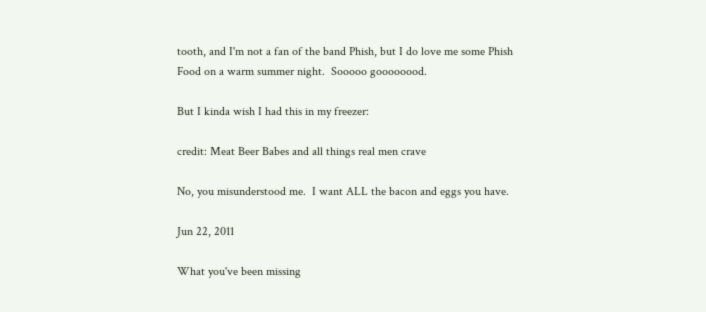tooth, and I'm not a fan of the band Phish, but I do love me some Phish Food on a warm summer night.  Sooooo goooooood.

But I kinda wish I had this in my freezer:

credit: Meat Beer Babes and all things real men crave

No, you misunderstood me.  I want ALL the bacon and eggs you have.

Jun 22, 2011

What you've been missing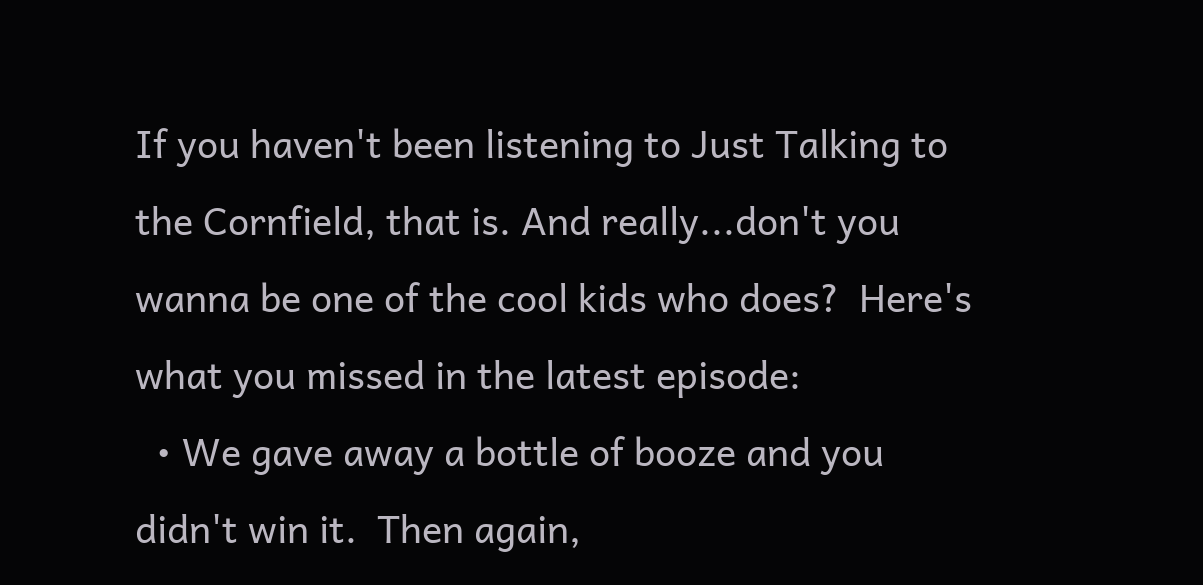If you haven't been listening to Just Talking to the Cornfield, that is. And really...don't you wanna be one of the cool kids who does?  Here's what you missed in the latest episode:
  • We gave away a bottle of booze and you didn't win it.  Then again,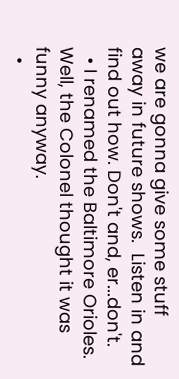we are gonna give some stuff away in future shows.  Listen in and find out how. Don't and, er...don't.
  • I renamed the Baltimore Orioles.  Well, the Colonel thought it was funny anyway.
  •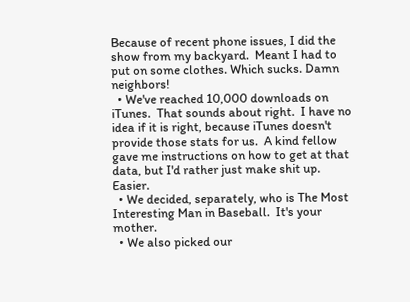Because of recent phone issues, I did the show from my backyard.  Meant I had to put on some clothes. Which sucks. Damn neighbors!
  • We've reached 10,000 downloads on iTunes.  That sounds about right.  I have no idea if it is right, because iTunes doesn't provide those stats for us.  A kind fellow gave me instructions on how to get at that data, but I'd rather just make shit up. Easier.
  • We decided, separately, who is The Most Interesting Man in Baseball.  It's your mother.
  • We also picked our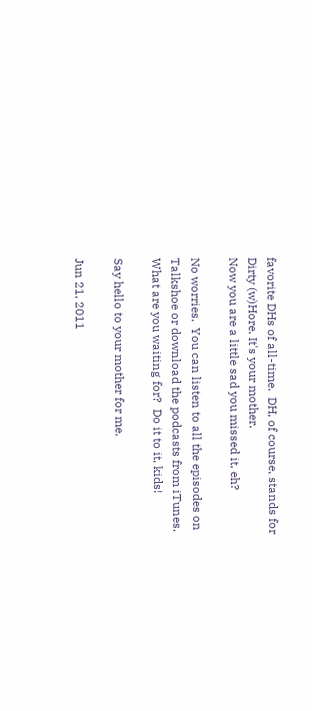favorite DHs of all-time.  DH, of course, stands for Dirty (w)Hore. It's your mother.
Now you are a little sad you missed it, eh?

No worries.  You can listen to all the episodes on Talkshoe or download the podcasts from iTunes.  What are you waiting for?  Do it to it, kids!

Say hello to your mother for me.

Jun 21, 2011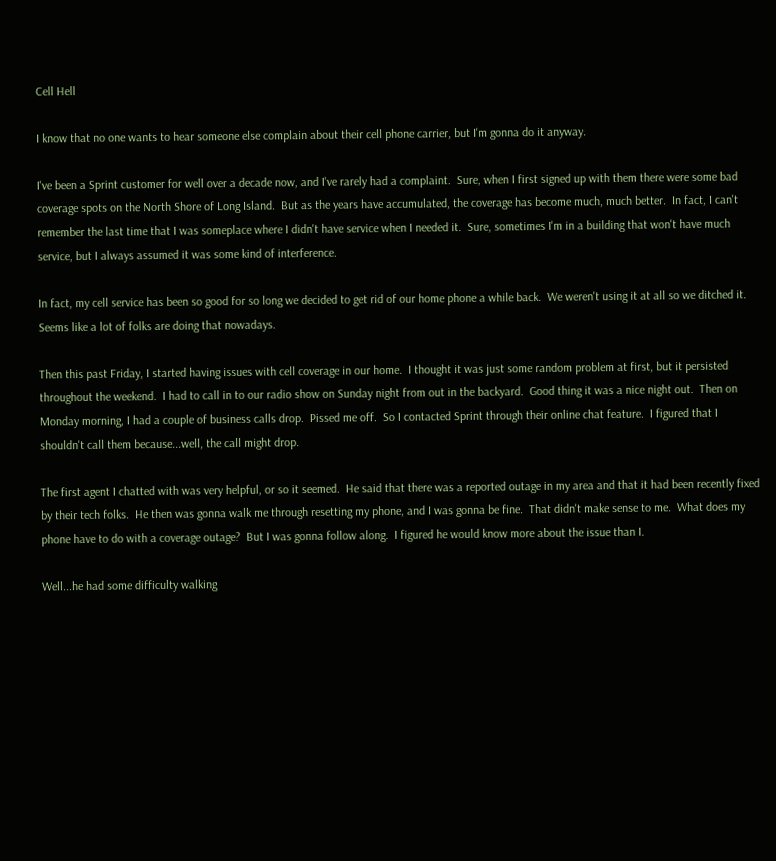Cell Hell

I know that no one wants to hear someone else complain about their cell phone carrier, but I'm gonna do it anyway.

I've been a Sprint customer for well over a decade now, and I've rarely had a complaint.  Sure, when I first signed up with them there were some bad coverage spots on the North Shore of Long Island.  But as the years have accumulated, the coverage has become much, much better.  In fact, I can't remember the last time that I was someplace where I didn't have service when I needed it.  Sure, sometimes I'm in a building that won't have much service, but I always assumed it was some kind of interference.

In fact, my cell service has been so good for so long we decided to get rid of our home phone a while back.  We weren't using it at all so we ditched it.  Seems like a lot of folks are doing that nowadays.

Then this past Friday, I started having issues with cell coverage in our home.  I thought it was just some random problem at first, but it persisted throughout the weekend.  I had to call in to our radio show on Sunday night from out in the backyard.  Good thing it was a nice night out.  Then on Monday morning, I had a couple of business calls drop.  Pissed me off.  So I contacted Sprint through their online chat feature.  I figured that I shouldn't call them because...well, the call might drop.

The first agent I chatted with was very helpful, or so it seemed.  He said that there was a reported outage in my area and that it had been recently fixed by their tech folks.  He then was gonna walk me through resetting my phone, and I was gonna be fine.  That didn't make sense to me.  What does my phone have to do with a coverage outage?  But I was gonna follow along.  I figured he would know more about the issue than I.

Well...he had some difficulty walking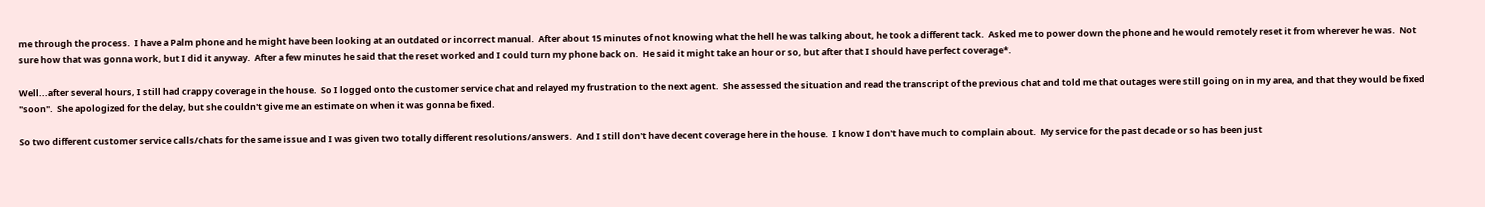me through the process.  I have a Palm phone and he might have been looking at an outdated or incorrect manual.  After about 15 minutes of not knowing what the hell he was talking about, he took a different tack.  Asked me to power down the phone and he would remotely reset it from wherever he was.  Not sure how that was gonna work, but I did it anyway.  After a few minutes he said that the reset worked and I could turn my phone back on.  He said it might take an hour or so, but after that I should have perfect coverage*.

Well...after several hours, I still had crappy coverage in the house.  So I logged onto the customer service chat and relayed my frustration to the next agent.  She assessed the situation and read the transcript of the previous chat and told me that outages were still going on in my area, and that they would be fixed "soon".  She apologized for the delay, but she couldn't give me an estimate on when it was gonna be fixed.

So two different customer service calls/chats for the same issue and I was given two totally different resolutions/answers.  And I still don't have decent coverage here in the house.  I know I don't have much to complain about.  My service for the past decade or so has been just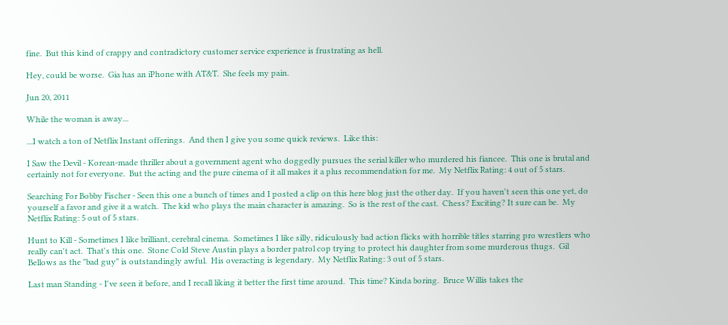fine.  But this kind of crappy and contradictory customer service experience is frustrating as hell.

Hey, could be worse.  Gia has an iPhone with AT&T.  She feels my pain.

Jun 20, 2011

While the woman is away...

...I watch a ton of Netflix Instant offerings.  And then I give you some quick reviews.  Like this:

I Saw the Devil - Korean-made thriller about a government agent who doggedly pursues the serial killer who murdered his fiancee.  This one is brutal and certainly not for everyone.  But the acting and the pure cinema of it all makes it a plus recommendation for me.  My Netflix Rating: 4 out of 5 stars.

Searching For Bobby Fischer - Seen this one a bunch of times and I posted a clip on this here blog just the other day.  If you haven't seen this one yet, do yourself a favor and give it a watch.  The kid who plays the main character is amazing.  So is the rest of the cast.  Chess? Exciting? It sure can be.  My Netflix Rating: 5 out of 5 stars.

Hunt to Kill - Sometimes I like brilliant, cerebral cinema.  Sometimes I like silly, ridiculously bad action flicks with horrible titles starring pro wrestlers who really can't act.  That's this one.  Stone Cold Steve Austin plays a border patrol cop trying to protect his daughter from some murderous thugs.  Gil Bellows as the "bad guy" is outstandingly awful.  His overacting is legendary.  My Netflix Rating: 3 out of 5 stars.

Last man Standing - I've seen it before, and I recall liking it better the first time around.  This time? Kinda boring.  Bruce Willis takes the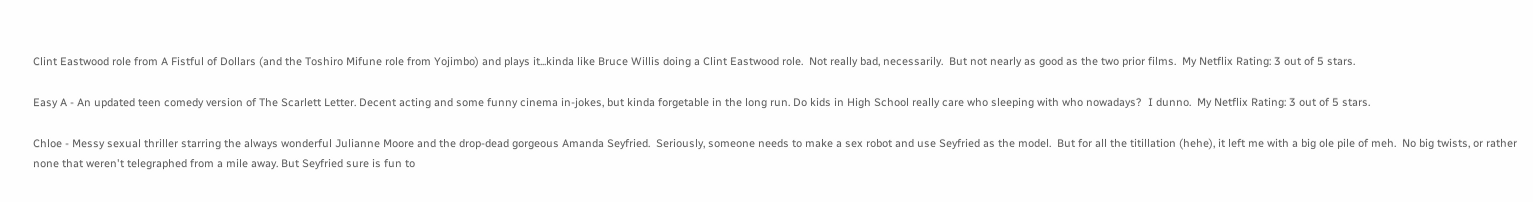Clint Eastwood role from A Fistful of Dollars (and the Toshiro Mifune role from Yojimbo) and plays it...kinda like Bruce Willis doing a Clint Eastwood role.  Not really bad, necessarily.  But not nearly as good as the two prior films.  My Netflix Rating: 3 out of 5 stars.

Easy A - An updated teen comedy version of The Scarlett Letter. Decent acting and some funny cinema in-jokes, but kinda forgetable in the long run. Do kids in High School really care who sleeping with who nowadays?  I dunno.  My Netflix Rating: 3 out of 5 stars.

Chloe - Messy sexual thriller starring the always wonderful Julianne Moore and the drop-dead gorgeous Amanda Seyfried.  Seriously, someone needs to make a sex robot and use Seyfried as the model.  But for all the titillation (hehe), it left me with a big ole pile of meh.  No big twists, or rather none that weren't telegraphed from a mile away. But Seyfried sure is fun to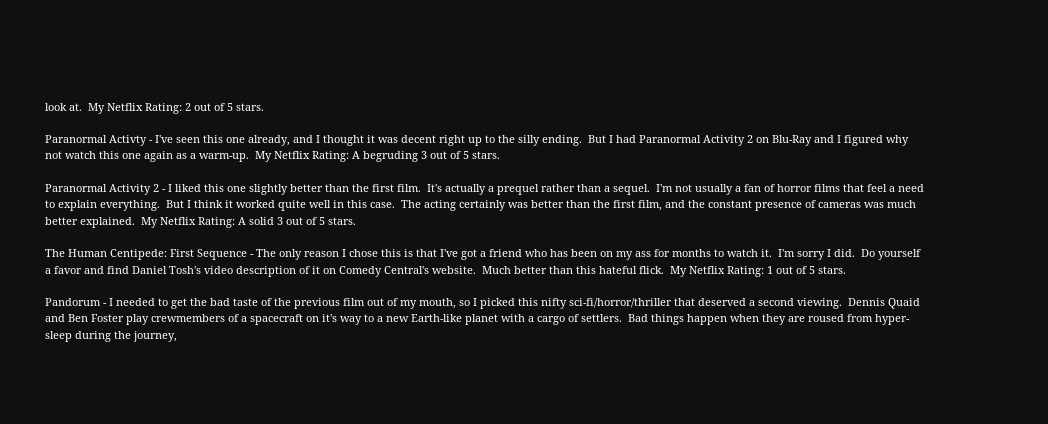look at.  My Netflix Rating: 2 out of 5 stars.

Paranormal Activty - I've seen this one already, and I thought it was decent right up to the silly ending.  But I had Paranormal Activity 2 on Blu-Ray and I figured why not watch this one again as a warm-up.  My Netflix Rating: A begruding 3 out of 5 stars.

Paranormal Activity 2 - I liked this one slightly better than the first film.  It's actually a prequel rather than a sequel.  I'm not usually a fan of horror films that feel a need to explain everything.  But I think it worked quite well in this case.  The acting certainly was better than the first film, and the constant presence of cameras was much better explained.  My Netflix Rating: A solid 3 out of 5 stars.

The Human Centipede: First Sequence - The only reason I chose this is that I've got a friend who has been on my ass for months to watch it.  I'm sorry I did.  Do yourself a favor and find Daniel Tosh's video description of it on Comedy Central's website.  Much better than this hateful flick.  My Netflix Rating: 1 out of 5 stars.

Pandorum - I needed to get the bad taste of the previous film out of my mouth, so I picked this nifty sci-fi/horror/thriller that deserved a second viewing.  Dennis Quaid and Ben Foster play crewmembers of a spacecraft on it's way to a new Earth-like planet with a cargo of settlers.  Bad things happen when they are roused from hyper-sleep during the journey,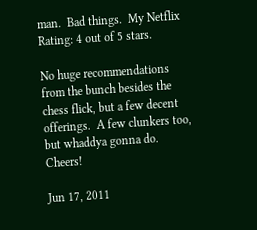man.  Bad things.  My Netflix Rating: 4 out of 5 stars.

No huge recommendations from the bunch besides the chess flick, but a few decent offerings.  A few clunkers too, but whaddya gonna do.  Cheers!

Jun 17, 2011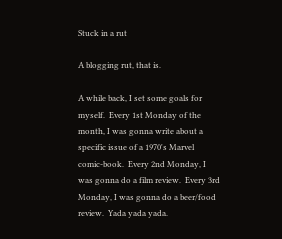Stuck in a rut

A blogging rut, that is.

A while back, I set some goals for myself.  Every 1st Monday of the month, I was gonna write about a specific issue of a 1970's Marvel comic-book.  Every 2nd Monday, I was gonna do a film review.  Every 3rd Monday, I was gonna do a beer/food review.  Yada yada yada.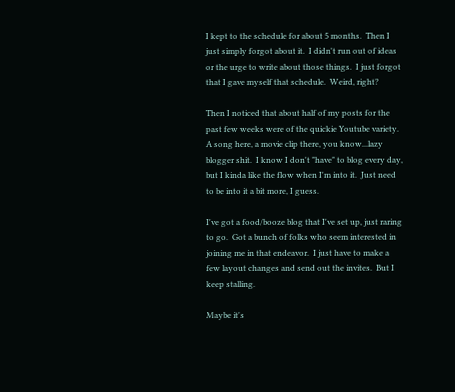I kept to the schedule for about 5 months.  Then I just simply forgot about it.  I didn't run out of ideas or the urge to write about those things.  I just forgot that I gave myself that schedule.  Weird, right?

Then I noticed that about half of my posts for the past few weeks were of the quickie Youtube variety.  A song here, a movie clip there, you know...lazy blogger shit.  I know I don't "have" to blog every day, but I kinda like the flow when I'm into it.  Just need to be into it a bit more, I guess.

I've got a food/booze blog that I've set up, just raring to go.  Got a bunch of folks who seem interested in joining me in that endeavor.  I just have to make a few layout changes and send out the invites.  But I keep stalling.

Maybe it's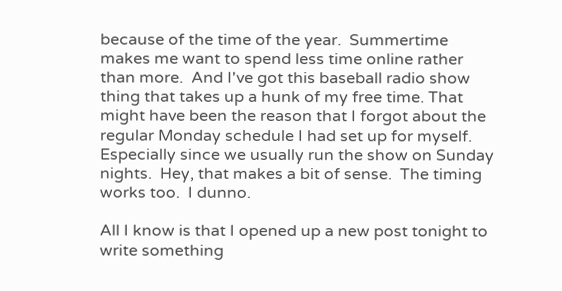because of the time of the year.  Summertime makes me want to spend less time online rather than more.  And I've got this baseball radio show thing that takes up a hunk of my free time. That might have been the reason that I forgot about the regular Monday schedule I had set up for myself.  Especially since we usually run the show on Sunday nights.  Hey, that makes a bit of sense.  The timing works too.  I dunno.

All I know is that I opened up a new post tonight to write something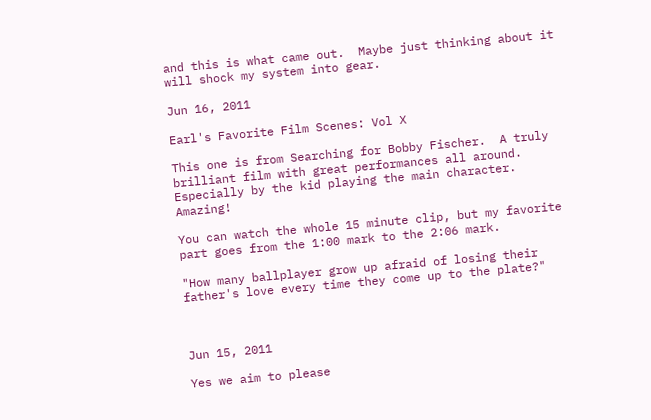and this is what came out.  Maybe just thinking about it will shock my system into gear.

Jun 16, 2011

Earl's Favorite Film Scenes: Vol X

This one is from Searching for Bobby Fischer.  A truly brilliant film with great performances all around. Especially by the kid playing the main character.  Amazing!

You can watch the whole 15 minute clip, but my favorite part goes from the 1:00 mark to the 2:06 mark.

"How many ballplayer grow up afraid of losing their father's love every time they come up to the plate?"



Jun 15, 2011

Yes we aim to please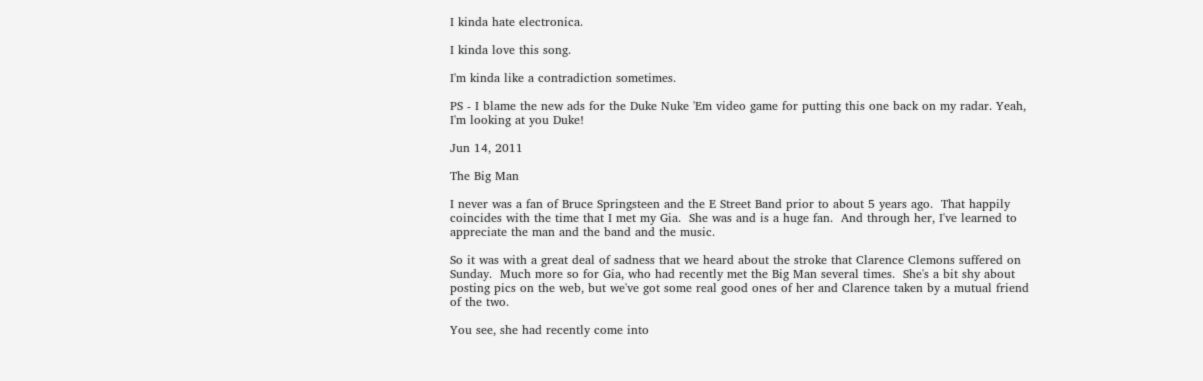I kinda hate electronica.

I kinda love this song.

I'm kinda like a contradiction sometimes.

PS - I blame the new ads for the Duke Nuke 'Em video game for putting this one back on my radar. Yeah, I'm looking at you Duke!

Jun 14, 2011

The Big Man

I never was a fan of Bruce Springsteen and the E Street Band prior to about 5 years ago.  That happily coincides with the time that I met my Gia.  She was and is a huge fan.  And through her, I've learned to appreciate the man and the band and the music.

So it was with a great deal of sadness that we heard about the stroke that Clarence Clemons suffered on Sunday.  Much more so for Gia, who had recently met the Big Man several times.  She's a bit shy about posting pics on the web, but we've got some real good ones of her and Clarence taken by a mutual friend of the two.

You see, she had recently come into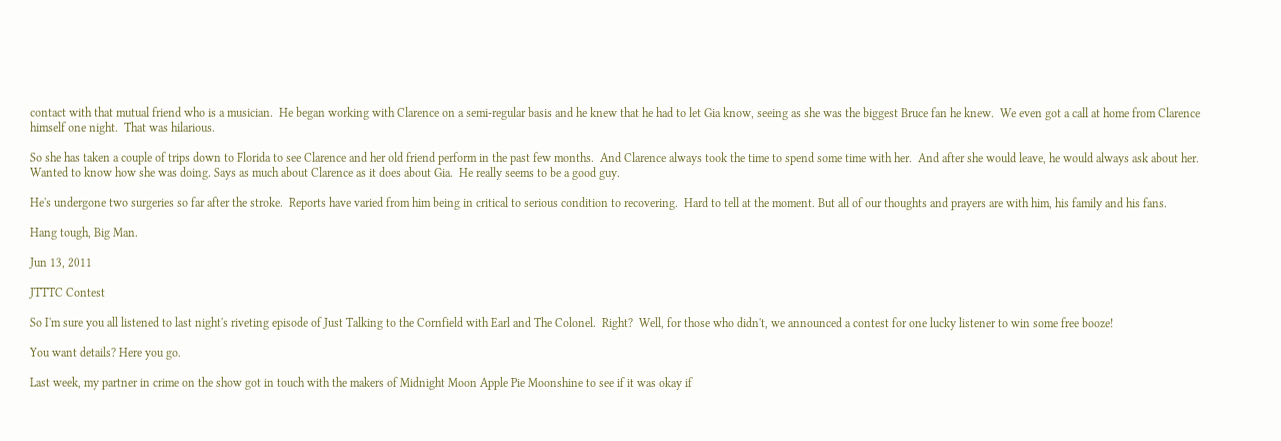contact with that mutual friend who is a musician.  He began working with Clarence on a semi-regular basis and he knew that he had to let Gia know, seeing as she was the biggest Bruce fan he knew.  We even got a call at home from Clarence himself one night.  That was hilarious.

So she has taken a couple of trips down to Florida to see Clarence and her old friend perform in the past few months.  And Clarence always took the time to spend some time with her.  And after she would leave, he would always ask about her.  Wanted to know how she was doing. Says as much about Clarence as it does about Gia.  He really seems to be a good guy.

He's undergone two surgeries so far after the stroke.  Reports have varied from him being in critical to serious condition to recovering.  Hard to tell at the moment. But all of our thoughts and prayers are with him, his family and his fans.

Hang tough, Big Man.

Jun 13, 2011

JTTTC Contest

So I'm sure you all listened to last night's riveting episode of Just Talking to the Cornfield with Earl and The Colonel.  Right?  Well, for those who didn't, we announced a contest for one lucky listener to win some free booze!

You want details? Here you go.

Last week, my partner in crime on the show got in touch with the makers of Midnight Moon Apple Pie Moonshine to see if it was okay if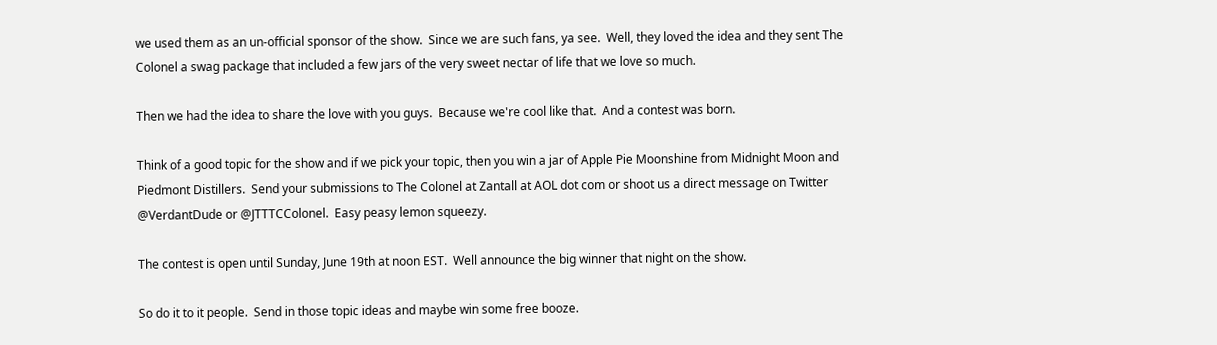we used them as an un-official sponsor of the show.  Since we are such fans, ya see.  Well, they loved the idea and they sent The Colonel a swag package that included a few jars of the very sweet nectar of life that we love so much.

Then we had the idea to share the love with you guys.  Because we're cool like that.  And a contest was born.

Think of a good topic for the show and if we pick your topic, then you win a jar of Apple Pie Moonshine from Midnight Moon and Piedmont Distillers.  Send your submissions to The Colonel at Zantall at AOL dot com or shoot us a direct message on Twitter @VerdantDude or @JTTTCColonel.  Easy peasy lemon squeezy.

The contest is open until Sunday, June 19th at noon EST.  Well announce the big winner that night on the show.

So do it to it people.  Send in those topic ideas and maybe win some free booze.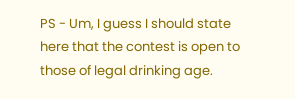PS - Um, I guess I should state here that the contest is open to those of legal drinking age.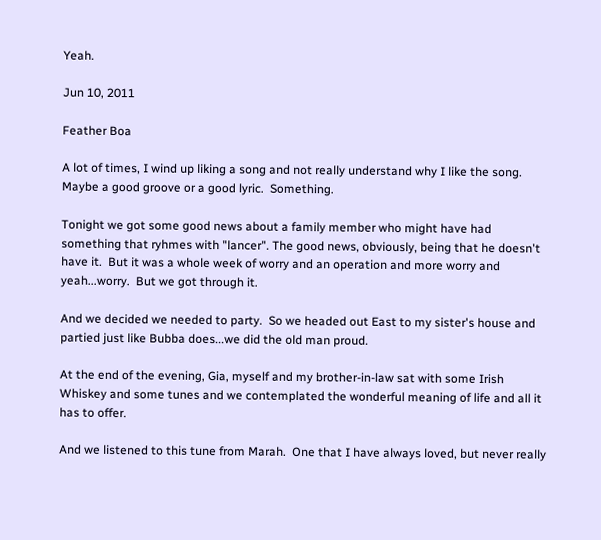Yeah.

Jun 10, 2011

Feather Boa

A lot of times, I wind up liking a song and not really understand why I like the song.  Maybe a good groove or a good lyric.  Something.

Tonight we got some good news about a family member who might have had something that ryhmes with "lancer". The good news, obviously, being that he doesn't have it.  But it was a whole week of worry and an operation and more worry and yeah...worry.  But we got through it.

And we decided we needed to party.  So we headed out East to my sister's house and partied just like Bubba does...we did the old man proud.

At the end of the evening, Gia, myself and my brother-in-law sat with some Irish Whiskey and some tunes and we contemplated the wonderful meaning of life and all it has to offer.

And we listened to this tune from Marah.  One that I have always loved, but never really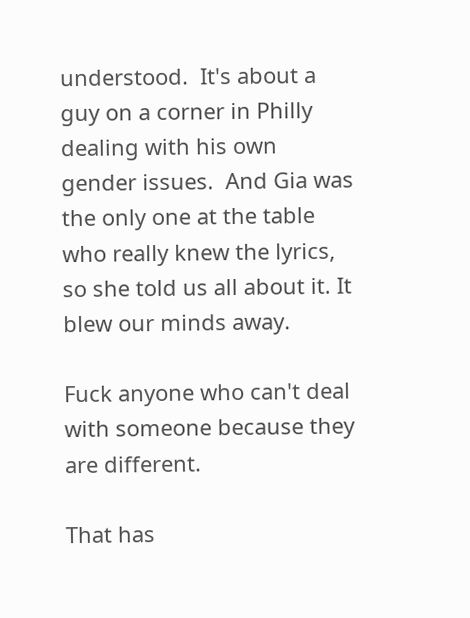understood.  It's about a guy on a corner in Philly dealing with his own gender issues.  And Gia was the only one at the table who really knew the lyrics, so she told us all about it. It blew our minds away.

Fuck anyone who can't deal with someone because they are different.

That has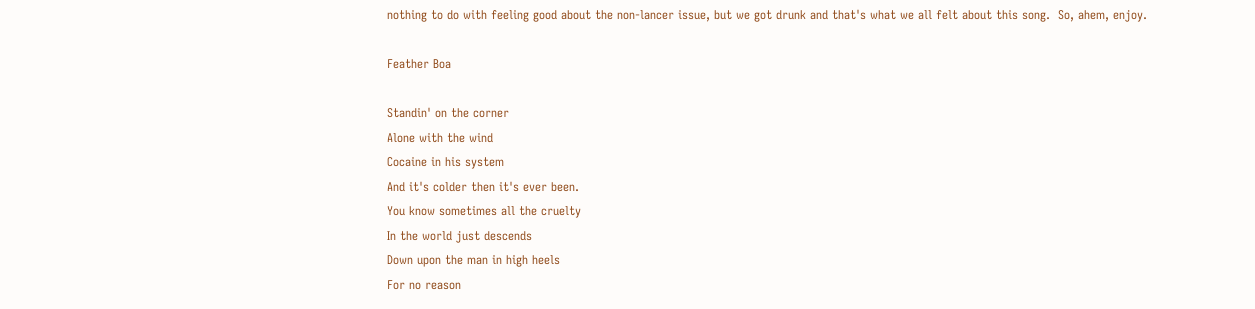nothing to do with feeling good about the non-lancer issue, but we got drunk and that's what we all felt about this song.  So, ahem, enjoy.

Feather Boa

Standin' on the corner
Alone with the wind
Cocaine in his system
And it's colder then it's ever been.
You know sometimes all the cruelty
In the world just descends
Down upon the man in high heels
For no reason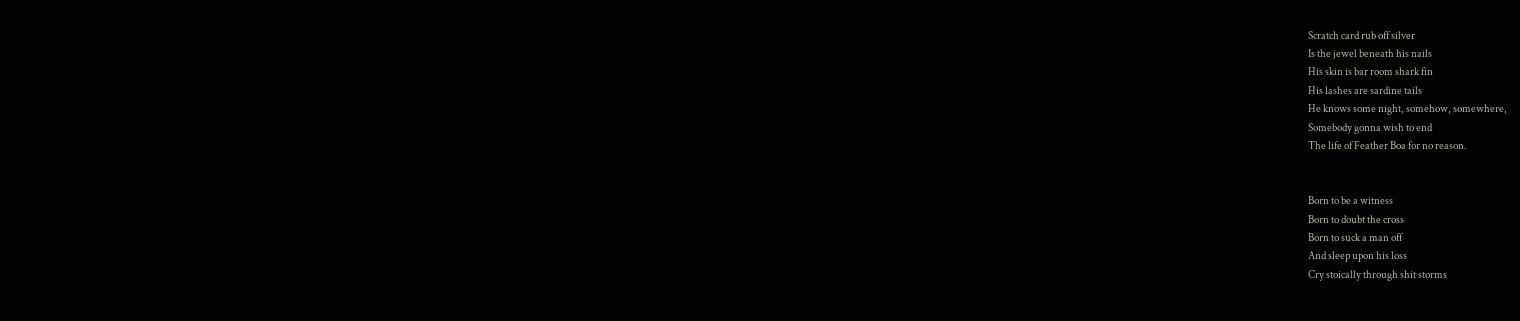Scratch card rub off silver
Is the jewel beneath his nails
His skin is bar room shark fin
His lashes are sardine tails
He knows some night, somehow, somewhere,
Somebody gonna wish to end
The life of Feather Boa for no reason.


Born to be a witness
Born to doubt the cross
Born to suck a man off
And sleep upon his loss
Cry stoically through shit storms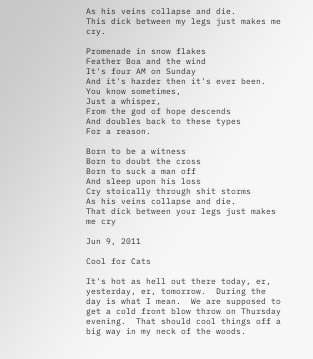As his veins collapse and die.
This dick between my legs just makes me cry.

Promenade in snow flakes
Feather Boa and the wind
It's four AM on Sunday
And it's harder then it's ever been.
You know sometimes,
Just a whisper,
From the god of hope descends
And doubles back to these types
For a reason.

Born to be a witness
Born to doubt the cross
Born to suck a man off
And sleep upon his loss
Cry stoically through shit storms
As his veins collapse and die.
That dick between your legs just makes me cry

Jun 9, 2011

Cool for Cats

It's hot as hell out there today, er, yesterday, er, tomorrow.  During the day is what I mean.  We are supposed to get a cold front blow throw on Thursday evening.  That should cool things off a big way in my neck of the woods.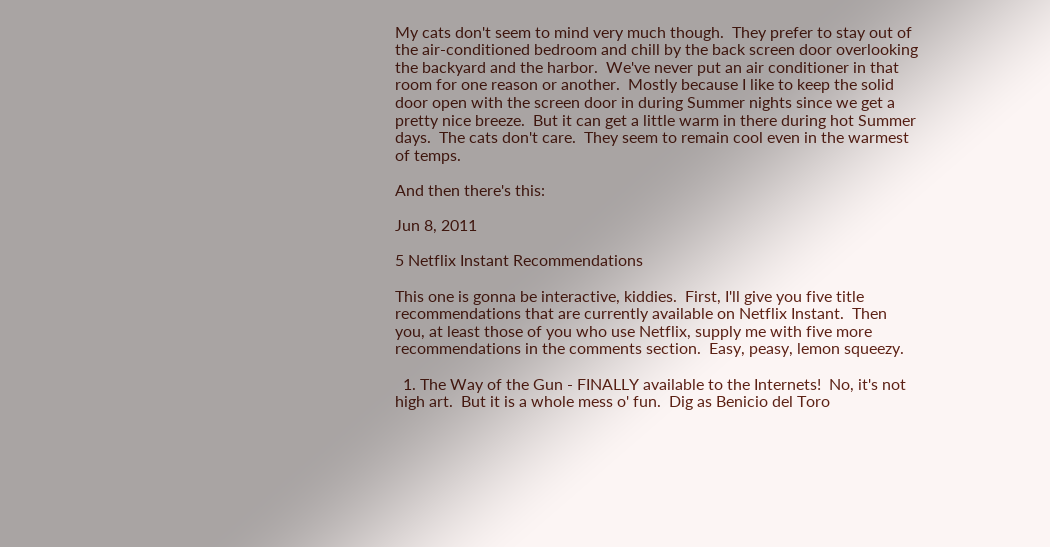My cats don't seem to mind very much though.  They prefer to stay out of the air-conditioned bedroom and chill by the back screen door overlooking the backyard and the harbor.  We've never put an air conditioner in that room for one reason or another.  Mostly because I like to keep the solid door open with the screen door in during Summer nights since we get a pretty nice breeze.  But it can get a little warm in there during hot Summer days.  The cats don't care.  They seem to remain cool even in the warmest of temps.

And then there's this:

Jun 8, 2011

5 Netflix Instant Recommendations

This one is gonna be interactive, kiddies.  First, I'll give you five title recommendations that are currently available on Netflix Instant.  Then you, at least those of you who use Netflix, supply me with five more recommendations in the comments section.  Easy, peasy, lemon squeezy.

  1. The Way of the Gun - FINALLY available to the Internets!  No, it's not high art.  But it is a whole mess o' fun.  Dig as Benicio del Toro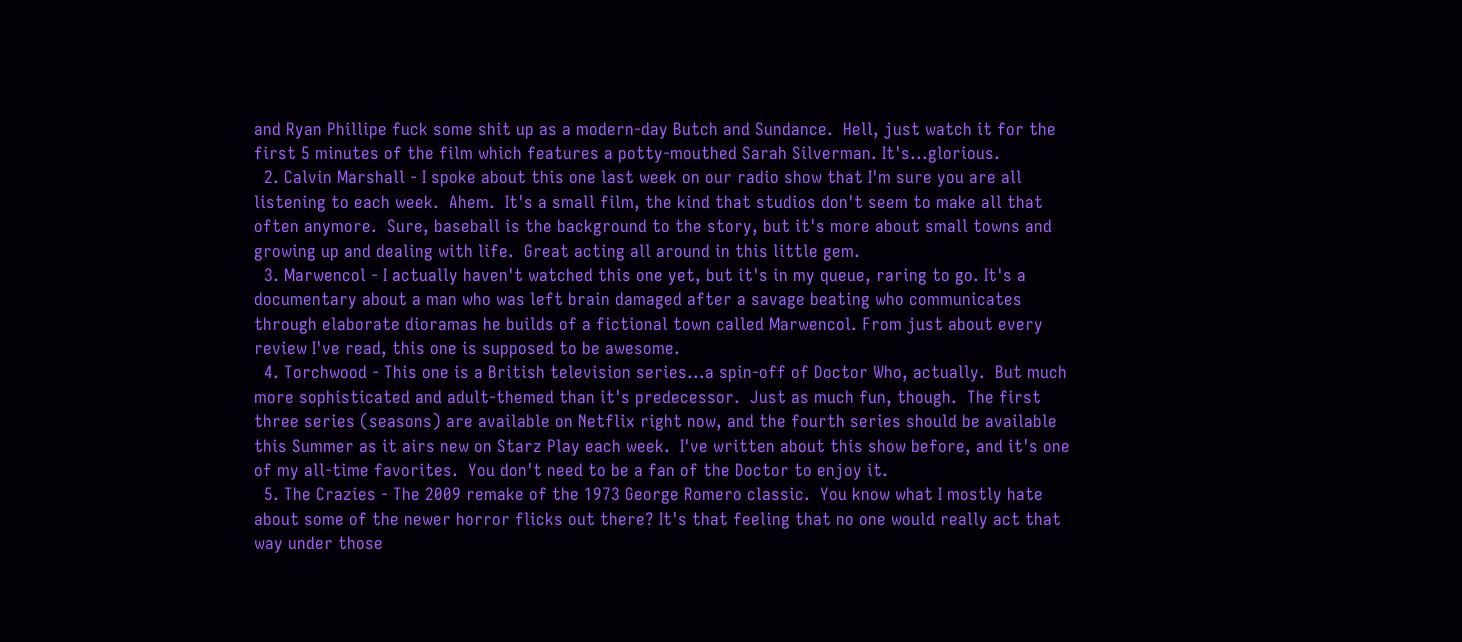and Ryan Phillipe fuck some shit up as a modern-day Butch and Sundance.  Hell, just watch it for the first 5 minutes of the film which features a potty-mouthed Sarah Silverman. It's...glorious.
  2. Calvin Marshall - I spoke about this one last week on our radio show that I'm sure you are all listening to each week.  Ahem.  It's a small film, the kind that studios don't seem to make all that often anymore.  Sure, baseball is the background to the story, but it's more about small towns and growing up and dealing with life.  Great acting all around in this little gem.
  3. Marwencol - I actually haven't watched this one yet, but it's in my queue, raring to go. It's a documentary about a man who was left brain damaged after a savage beating who communicates through elaborate dioramas he builds of a fictional town called Marwencol. From just about every review I've read, this one is supposed to be awesome.
  4. Torchwood - This one is a British television series...a spin-off of Doctor Who, actually.  But much more sophisticated and adult-themed than it's predecessor.  Just as much fun, though.  The first three series (seasons) are available on Netflix right now, and the fourth series should be available this Summer as it airs new on Starz Play each week.  I've written about this show before, and it's one of my all-time favorites.  You don't need to be a fan of the Doctor to enjoy it.
  5. The Crazies - The 2009 remake of the 1973 George Romero classic.  You know what I mostly hate about some of the newer horror flicks out there? It's that feeling that no one would really act that way under those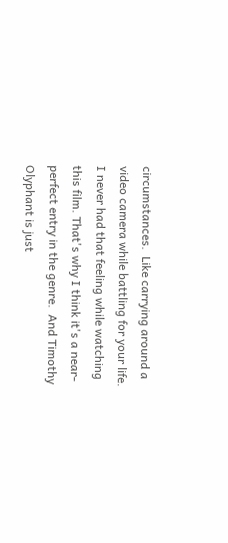circumstances.  Like carrying around a video camera while battling for your life.  I never had that feeling while watching this film. That's why I think it's a near-perfect entry in the genre.  And Timothy Olyphant is just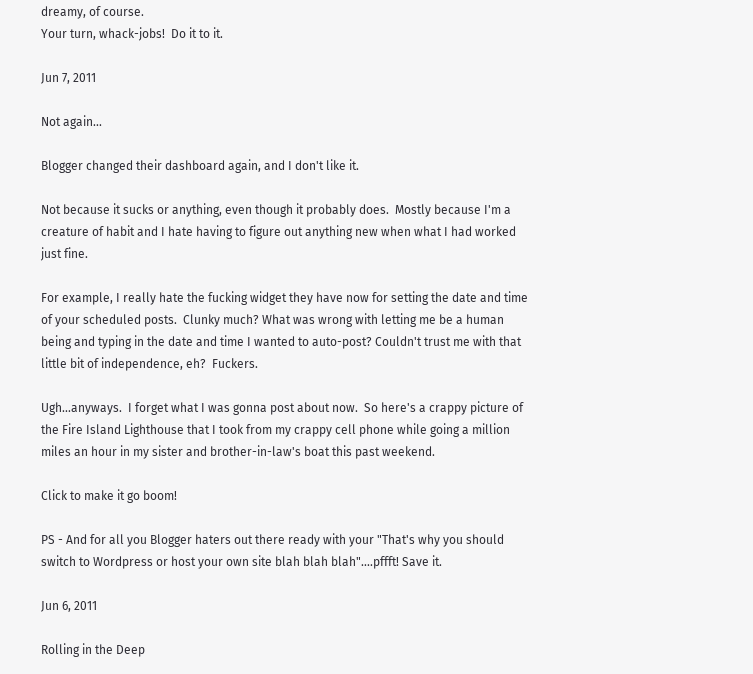dreamy, of course.
Your turn, whack-jobs!  Do it to it.

Jun 7, 2011

Not again...

Blogger changed their dashboard again, and I don't like it.

Not because it sucks or anything, even though it probably does.  Mostly because I'm a creature of habit and I hate having to figure out anything new when what I had worked just fine.

For example, I really hate the fucking widget they have now for setting the date and time of your scheduled posts.  Clunky much? What was wrong with letting me be a human being and typing in the date and time I wanted to auto-post? Couldn't trust me with that little bit of independence, eh?  Fuckers.

Ugh...anyways.  I forget what I was gonna post about now.  So here's a crappy picture of the Fire Island Lighthouse that I took from my crappy cell phone while going a million miles an hour in my sister and brother-in-law's boat this past weekend.

Click to make it go boom!

PS - And for all you Blogger haters out there ready with your "That's why you should switch to Wordpress or host your own site blah blah blah"....pffft! Save it.

Jun 6, 2011

Rolling in the Deep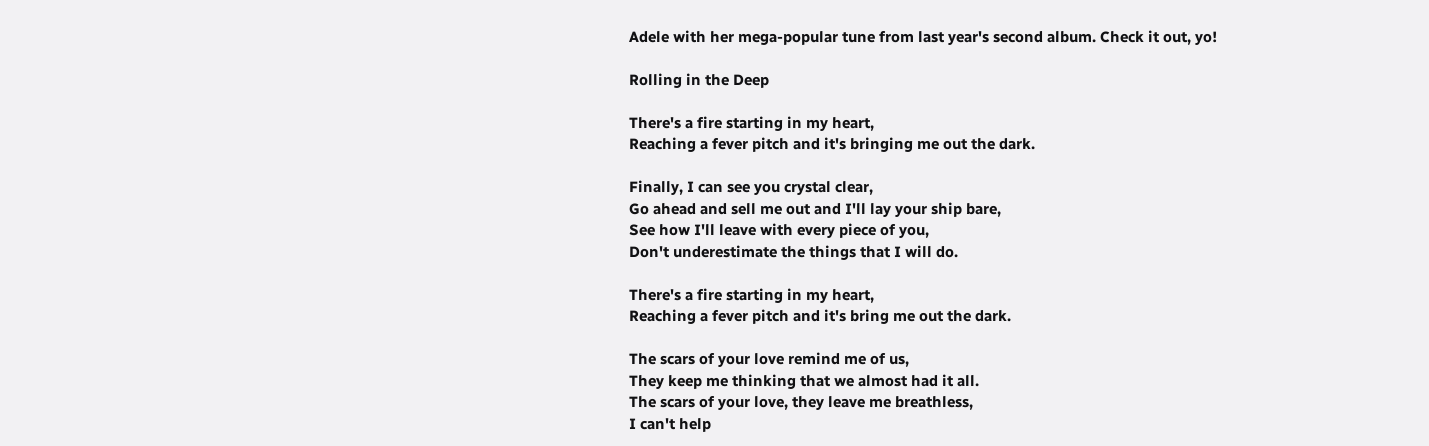Adele with her mega-popular tune from last year's second album. Check it out, yo!

Rolling in the Deep

There's a fire starting in my heart,
Reaching a fever pitch and it's bringing me out the dark.

Finally, I can see you crystal clear,
Go ahead and sell me out and I'll lay your ship bare,
See how I'll leave with every piece of you,
Don't underestimate the things that I will do.

There's a fire starting in my heart,
Reaching a fever pitch and it's bring me out the dark.

The scars of your love remind me of us,
They keep me thinking that we almost had it all.
The scars of your love, they leave me breathless,
I can't help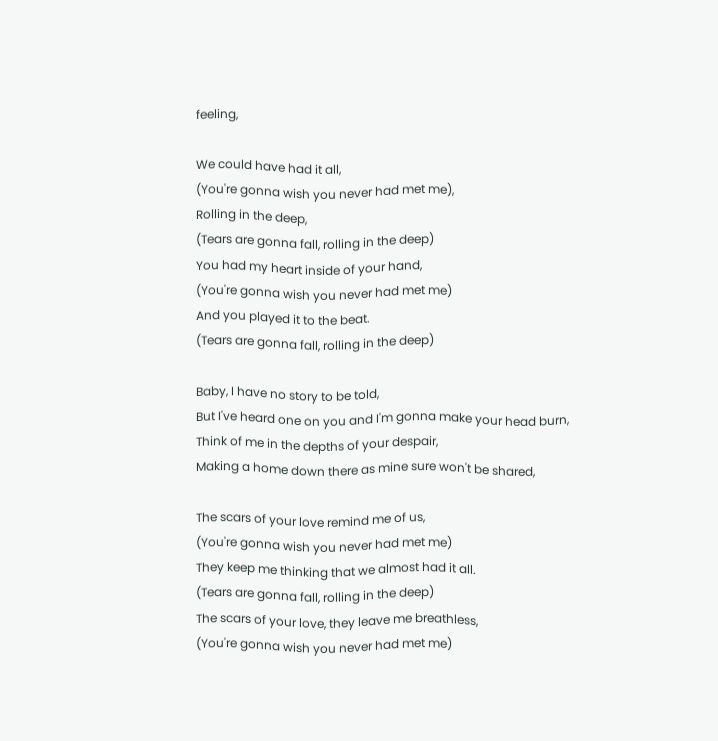feeling,

We could have had it all,
(You're gonna wish you never had met me),
Rolling in the deep,
(Tears are gonna fall, rolling in the deep)
You had my heart inside of your hand,
(You're gonna wish you never had met me)
And you played it to the beat.
(Tears are gonna fall, rolling in the deep)

Baby, I have no story to be told,
But I've heard one on you and I'm gonna make your head burn,
Think of me in the depths of your despair,
Making a home down there as mine sure won't be shared,

The scars of your love remind me of us,
(You're gonna wish you never had met me)
They keep me thinking that we almost had it all.
(Tears are gonna fall, rolling in the deep)
The scars of your love, they leave me breathless,
(You're gonna wish you never had met me)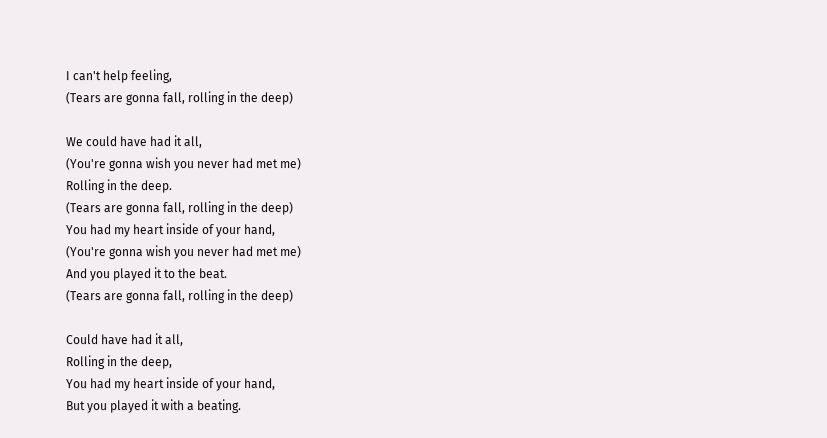I can't help feeling,
(Tears are gonna fall, rolling in the deep)

We could have had it all,
(You're gonna wish you never had met me)
Rolling in the deep.
(Tears are gonna fall, rolling in the deep)
You had my heart inside of your hand,
(You're gonna wish you never had met me)
And you played it to the beat.
(Tears are gonna fall, rolling in the deep)

Could have had it all,
Rolling in the deep,
You had my heart inside of your hand,
But you played it with a beating.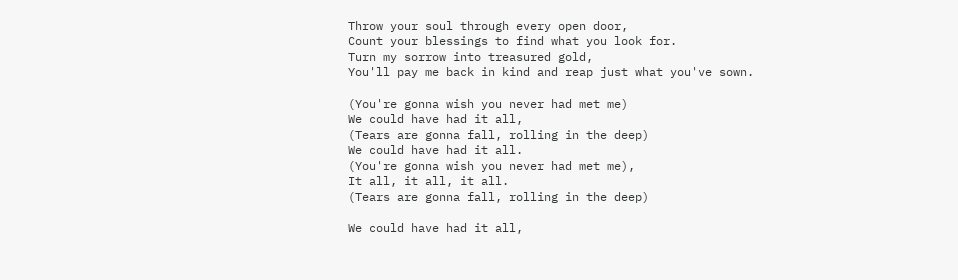Throw your soul through every open door,
Count your blessings to find what you look for.
Turn my sorrow into treasured gold,
You'll pay me back in kind and reap just what you've sown.

(You're gonna wish you never had met me)
We could have had it all,
(Tears are gonna fall, rolling in the deep)
We could have had it all.
(You're gonna wish you never had met me),
It all, it all, it all.
(Tears are gonna fall, rolling in the deep)

We could have had it all,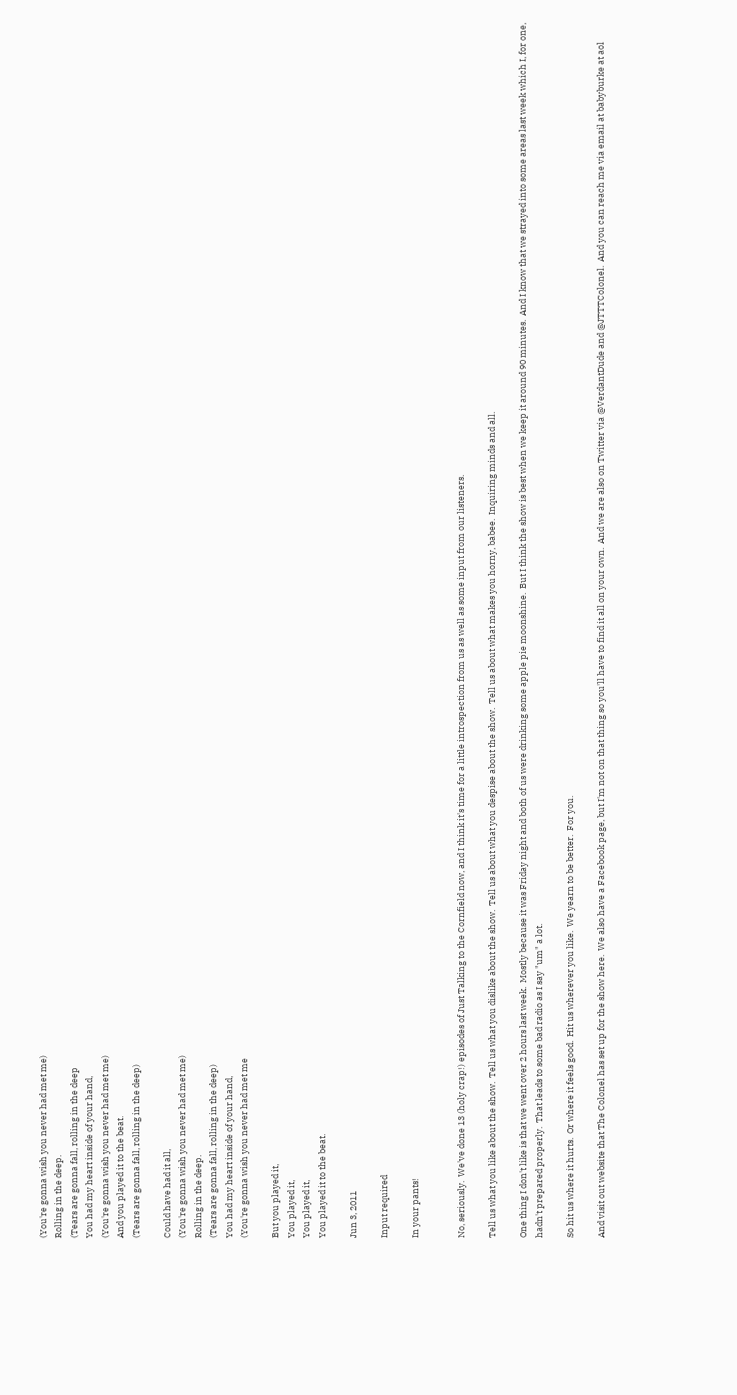(You're gonna wish you never had met me)
Rolling in the deep.
(Tears are gonna fall, rolling in the deep
You had my heart inside of your hand,
(You're gonna wish you never had met me)
And you played it to the beat.
(Tears are gonna fall, rolling in the deep)

Could have had it all,
(You're gonna wish you never had met me)
Rolling in the deep.
(Tears are gonna fall, rolling in the deep)
You had my heart inside of your hand,
(You're gonna wish you never had met me

But you played it,
You played it,
You played it,
You played it to the beat.

Jun 3, 2011

Input required

In your pants!


No, seriously.  We've done 13 (holy crap!) episodes of Just Talking to the Cornfield now, and I think it's time for a little introspection from us as well as some input from our listeners.

Tell us what you like about the show.  Tell us what you dislike about the show.  Tell us about what you despise about the show.  Tell us about what makes you horny, babee.  Inquiring minds and all.

One thing I don't like is that we went over 2 hours last week.  Mostly because it was Friday night and both of us were drinking some apple pie moonshine.  But I think the show is best when we keep it around 90 minutes.  And I know that we strayed into some areas last week which I, for one, hadn't prepared properly.  That leads to some bad radio as I say "um" a lot.

So hit us where it hurts.  Or where it feels good.  Hit us wherever you like.  We yearn to be better.  For you.

And visit out website that The Colonel has set up for the show here.  We also have a Facebook page, but I'm not on that thing so you'll have to find it all on your own.  And we are also on Twitter via @VerdantDude and @JTTTColonel.  And you can reach me via email at babyburke at aol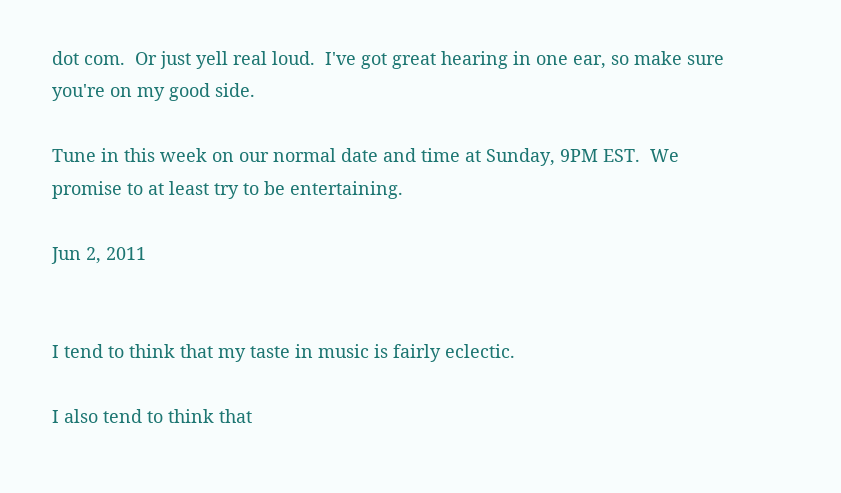dot com.  Or just yell real loud.  I've got great hearing in one ear, so make sure you're on my good side.

Tune in this week on our normal date and time at Sunday, 9PM EST.  We promise to at least try to be entertaining.

Jun 2, 2011


I tend to think that my taste in music is fairly eclectic.

I also tend to think that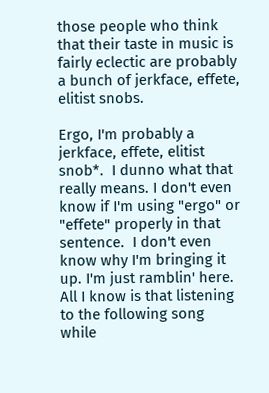those people who think that their taste in music is fairly eclectic are probably a bunch of jerkface, effete, elitist snobs.

Ergo, I'm probably a jerkface, effete, elitist snob*.  I dunno what that really means. I don't even know if I'm using "ergo" or "effete" properly in that sentence.  I don't even know why I'm bringing it up. I'm just ramblin' here. All I know is that listening to the following song while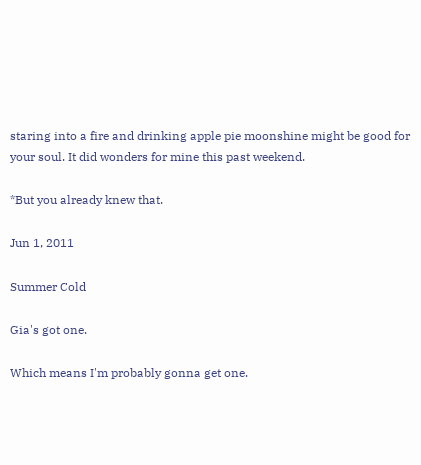staring into a fire and drinking apple pie moonshine might be good for your soul. It did wonders for mine this past weekend.

*But you already knew that.

Jun 1, 2011

Summer Cold

Gia's got one.

Which means I'm probably gonna get one.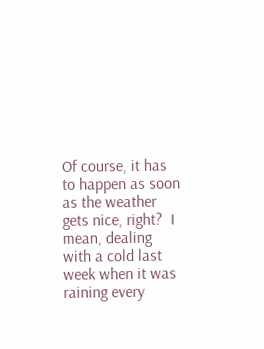Of course, it has to happen as soon as the weather gets nice, right?  I mean, dealing with a cold last week when it was raining every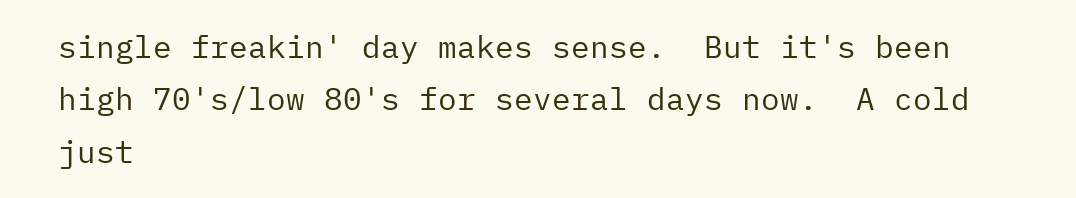single freakin' day makes sense.  But it's been high 70's/low 80's for several days now.  A cold just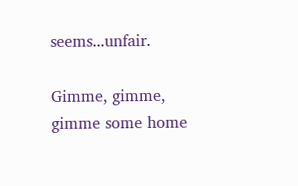seems...unfair.

Gimme, gimme, gimme some home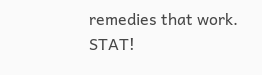remedies that work.  STAT!